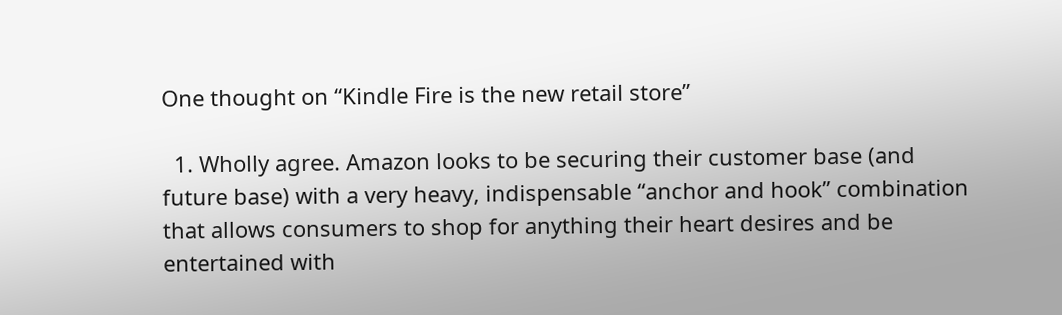One thought on “Kindle Fire is the new retail store”

  1. Wholly agree. Amazon looks to be securing their customer base (and future base) with a very heavy, indispensable “anchor and hook” combination that allows consumers to shop for anything their heart desires and be entertained with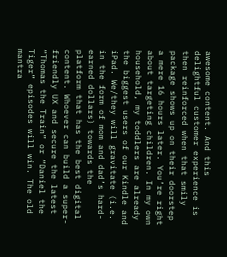awesome content. And this delightful customer experience is then reinforced when that smily package shows up on their doorstep a mere 16 hours later. You’re right about targeting children. In my own household, my toddlers are already the biggest users of our Kindle and iPad. We/they will gravitate (i.e. in the form of mom and dad’s hard-earned dollars) towards the platform that has the best digital content. Whoever can build a super-friendly UX and secure the latest “Thomas the Train” or “Daniel the Tiger” episodes will win. The old mantra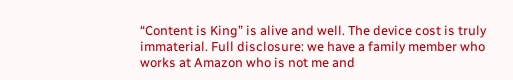“Content is King” is alive and well. The device cost is truly immaterial. Full disclosure: we have a family member who works at Amazon who is not me and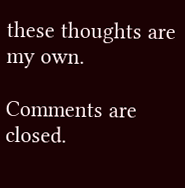these thoughts are my own.

Comments are closed.